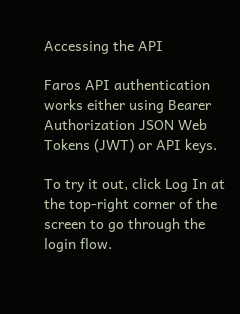Accessing the API

Faros API authentication works either using Bearer Authorization JSON Web Tokens (JWT) or API keys.

To try it out, click Log In at the top-right corner of the screen to go through the login flow.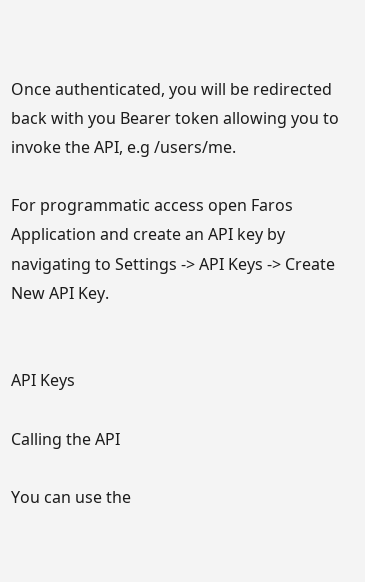Once authenticated, you will be redirected back with you Bearer token allowing you to invoke the API, e.g /users/me.

For programmatic access open Faros Application and create an API key by navigating to Settings -> API Keys -> Create New API Key.


API Keys

Calling the API

You can use the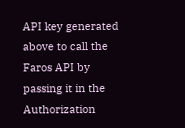API key generated above to call the Faros API by passing it in the Authorization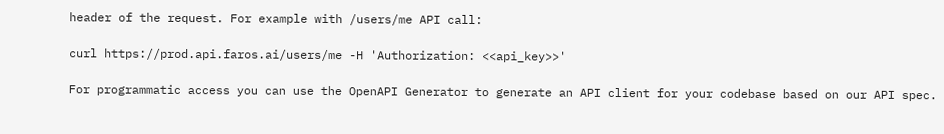header of the request. For example with /users/me API call:

curl https://prod.api.faros.ai/users/me -H 'Authorization: <<api_key>>'

For programmatic access you can use the OpenAPI Generator to generate an API client for your codebase based on our API spec.